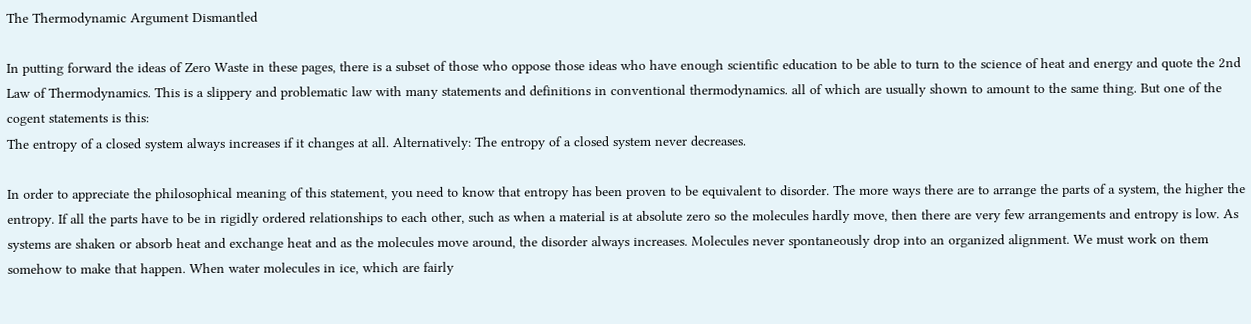The Thermodynamic Argument Dismantled

In putting forward the ideas of Zero Waste in these pages, there is a subset of those who oppose those ideas who have enough scientific education to be able to turn to the science of heat and energy and quote the 2nd Law of Thermodynamics. This is a slippery and problematic law with many statements and definitions in conventional thermodynamics. all of which are usually shown to amount to the same thing. But one of the cogent statements is this:
The entropy of a closed system always increases if it changes at all. Alternatively: The entropy of a closed system never decreases.

In order to appreciate the philosophical meaning of this statement, you need to know that entropy has been proven to be equivalent to disorder. The more ways there are to arrange the parts of a system, the higher the entropy. If all the parts have to be in rigidly ordered relationships to each other, such as when a material is at absolute zero so the molecules hardly move, then there are very few arrangements and entropy is low. As systems are shaken or absorb heat and exchange heat and as the molecules move around, the disorder always increases. Molecules never spontaneously drop into an organized alignment. We must work on them somehow to make that happen. When water molecules in ice, which are fairly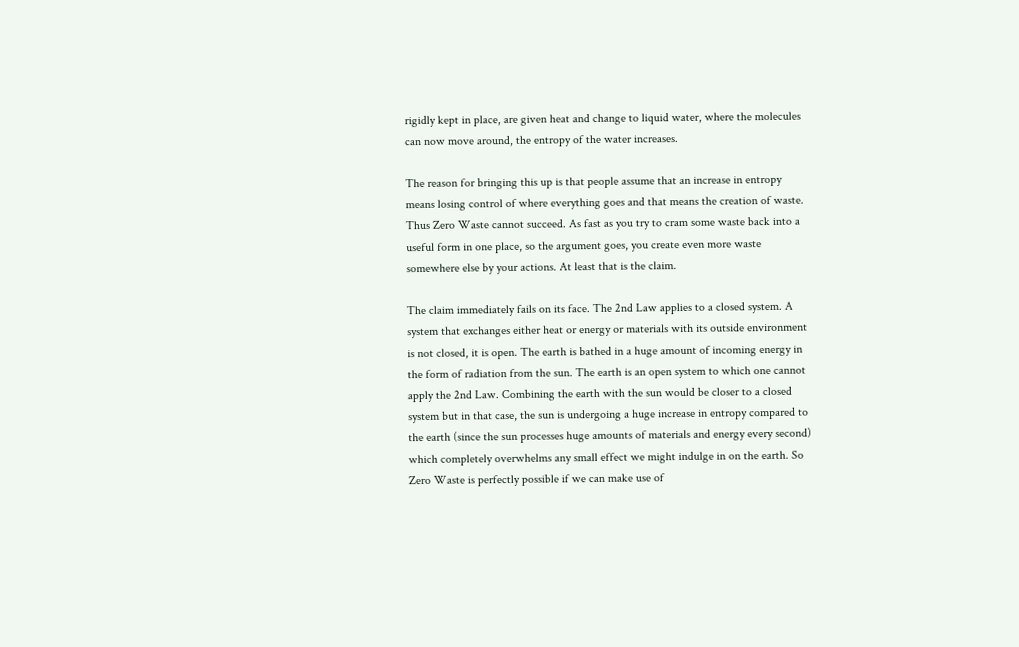rigidly kept in place, are given heat and change to liquid water, where the molecules can now move around, the entropy of the water increases.

The reason for bringing this up is that people assume that an increase in entropy means losing control of where everything goes and that means the creation of waste. Thus Zero Waste cannot succeed. As fast as you try to cram some waste back into a useful form in one place, so the argument goes, you create even more waste somewhere else by your actions. At least that is the claim.

The claim immediately fails on its face. The 2nd Law applies to a closed system. A system that exchanges either heat or energy or materials with its outside environment is not closed, it is open. The earth is bathed in a huge amount of incoming energy in the form of radiation from the sun. The earth is an open system to which one cannot apply the 2nd Law. Combining the earth with the sun would be closer to a closed system but in that case, the sun is undergoing a huge increase in entropy compared to the earth (since the sun processes huge amounts of materials and energy every second) which completely overwhelms any small effect we might indulge in on the earth. So Zero Waste is perfectly possible if we can make use of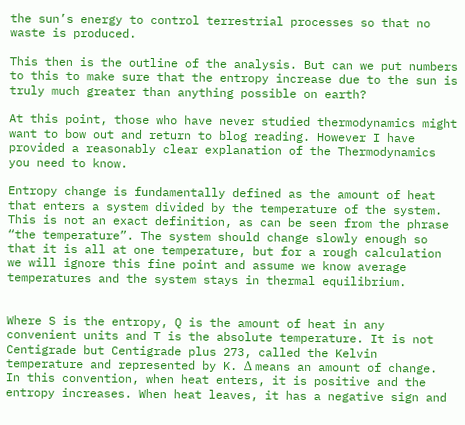the sun’s energy to control terrestrial processes so that no waste is produced.

This then is the outline of the analysis. But can we put numbers to this to make sure that the entropy increase due to the sun is truly much greater than anything possible on earth?

At this point, those who have never studied thermodynamics might want to bow out and return to blog reading. However I have provided a reasonably clear explanation of the Thermodynamics you need to know.

Entropy change is fundamentally defined as the amount of heat that enters a system divided by the temperature of the system. This is not an exact definition, as can be seen from the phrase “the temperature”. The system should change slowly enough so that it is all at one temperature, but for a rough calculation we will ignore this fine point and assume we know average temperatures and the system stays in thermal equilibrium.


Where S is the entropy, Q is the amount of heat in any convenient units and T is the absolute temperature. It is not Centigrade but Centigrade plus 273, called the Kelvin temperature and represented by K. Δ means an amount of change. In this convention, when heat enters, it is positive and the entropy increases. When heat leaves, it has a negative sign and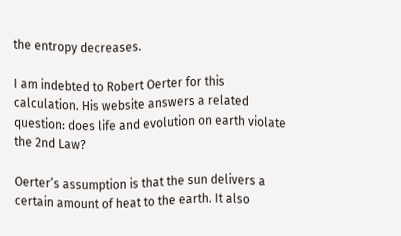the entropy decreases.

I am indebted to Robert Oerter for this calculation. His website answers a related question: does life and evolution on earth violate the 2nd Law?

Oerter’s assumption is that the sun delivers a certain amount of heat to the earth. It also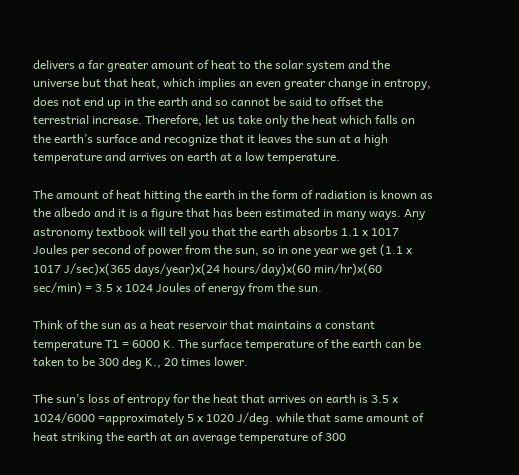delivers a far greater amount of heat to the solar system and the universe but that heat, which implies an even greater change in entropy, does not end up in the earth and so cannot be said to offset the terrestrial increase. Therefore, let us take only the heat which falls on the earth’s surface and recognize that it leaves the sun at a high temperature and arrives on earth at a low temperature.

The amount of heat hitting the earth in the form of radiation is known as the albedo and it is a figure that has been estimated in many ways. Any astronomy textbook will tell you that the earth absorbs 1.1 x 1017 Joules per second of power from the sun, so in one year we get (1.1 x 1017 J/sec)x(365 days/year)x(24 hours/day)x(60 min/hr)x(60 sec/min) = 3.5 x 1024 Joules of energy from the sun.

Think of the sun as a heat reservoir that maintains a constant temperature T1 = 6000 K. The surface temperature of the earth can be taken to be 300 deg K., 20 times lower.

The sun’s loss of entropy for the heat that arrives on earth is 3.5 x 1024/6000 =approximately 5 x 1020 J/deg. while that same amount of heat striking the earth at an average temperature of 300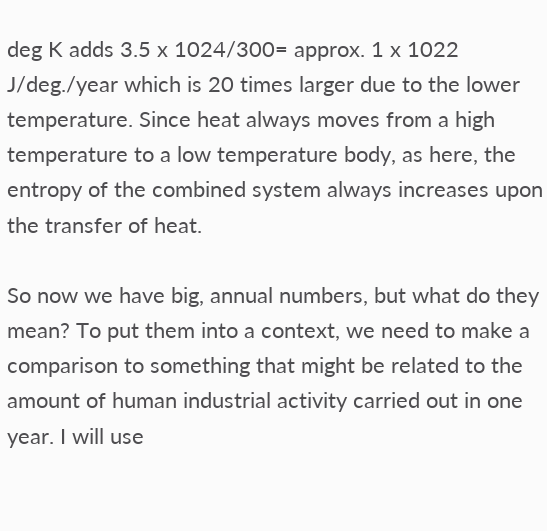deg K adds 3.5 x 1024/300= approx. 1 x 1022 J/deg./year which is 20 times larger due to the lower temperature. Since heat always moves from a high temperature to a low temperature body, as here, the entropy of the combined system always increases upon the transfer of heat.

So now we have big, annual numbers, but what do they mean? To put them into a context, we need to make a comparison to something that might be related to the amount of human industrial activity carried out in one year. I will use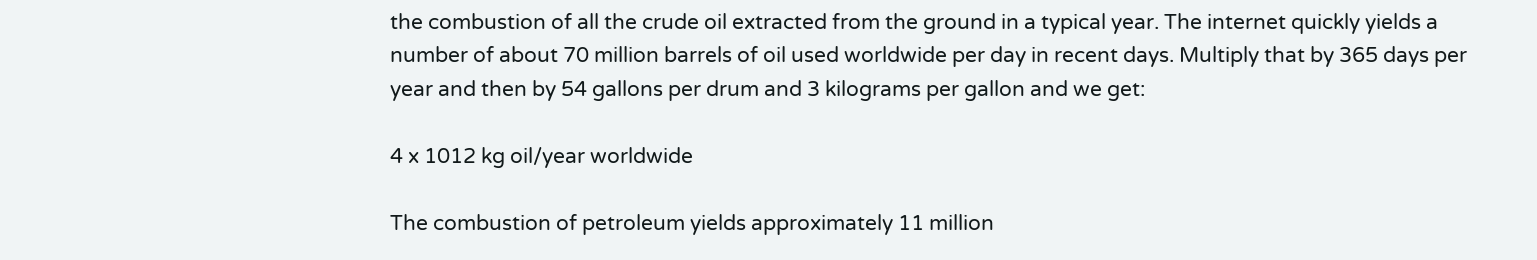the combustion of all the crude oil extracted from the ground in a typical year. The internet quickly yields a number of about 70 million barrels of oil used worldwide per day in recent days. Multiply that by 365 days per year and then by 54 gallons per drum and 3 kilograms per gallon and we get:

4 x 1012 kg oil/year worldwide

The combustion of petroleum yields approximately 11 million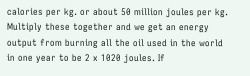calories per kg. or about 50 million joules per kg. Multiply these together and we get an energy output from burning all the oil used in the world in one year to be 2 x 1020 joules. If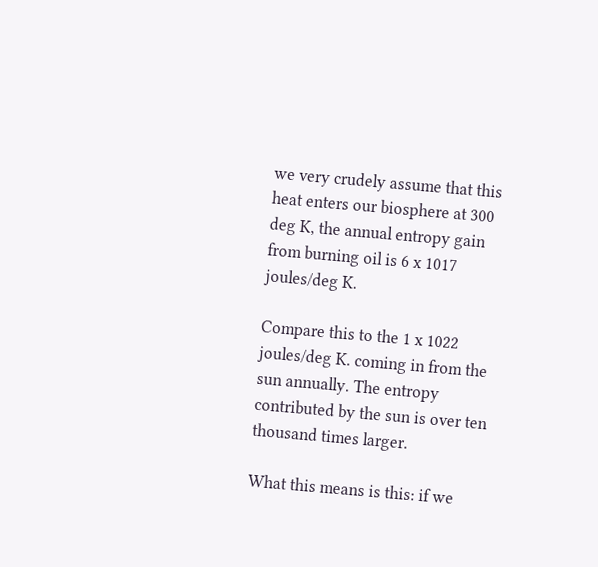we very crudely assume that this heat enters our biosphere at 300 deg K, the annual entropy gain from burning oil is 6 x 1017 joules/deg K.

Compare this to the 1 x 1022 joules/deg K. coming in from the sun annually. The entropy contributed by the sun is over ten thousand times larger.

What this means is this: if we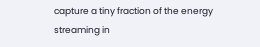capture a tiny fraction of the energy streaming in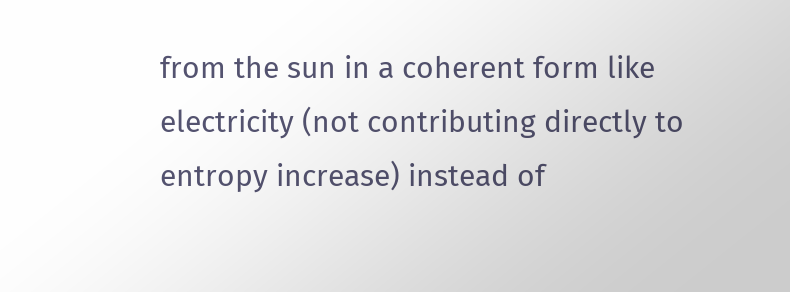from the sun in a coherent form like electricity (not contributing directly to entropy increase) instead of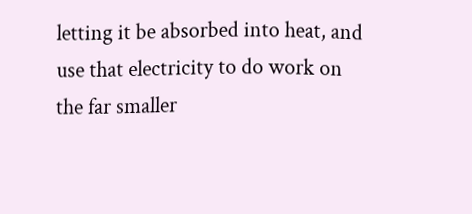letting it be absorbed into heat, and use that electricity to do work on the far smaller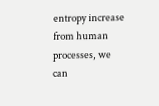entropy increase from human processes, we can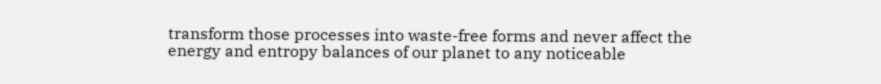transform those processes into waste-free forms and never affect the energy and entropy balances of our planet to any noticeable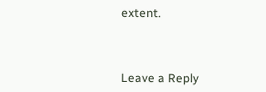extent.



Leave a Reply